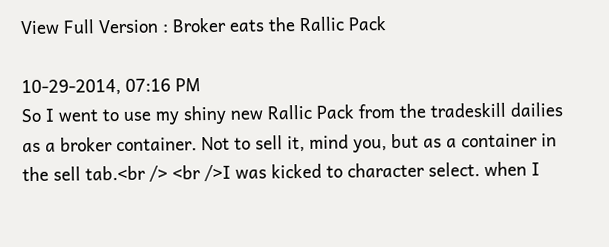View Full Version : Broker eats the Rallic Pack

10-29-2014, 07:16 PM
So I went to use my shiny new Rallic Pack from the tradeskill dailies as a broker container. Not to sell it, mind you, but as a container in the sell tab.<br /> <br />I was kicked to character select. when I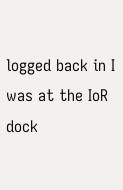logged back in I was at the IoR dock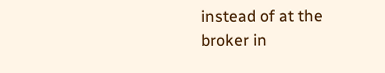instead of at the broker in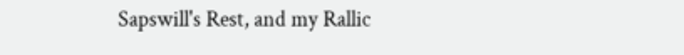Sapswill's Rest, and my Rallic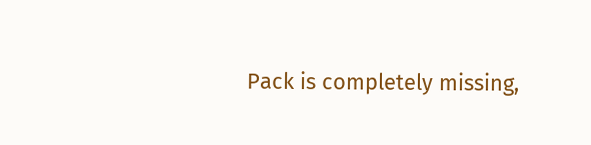Pack is completely missing,